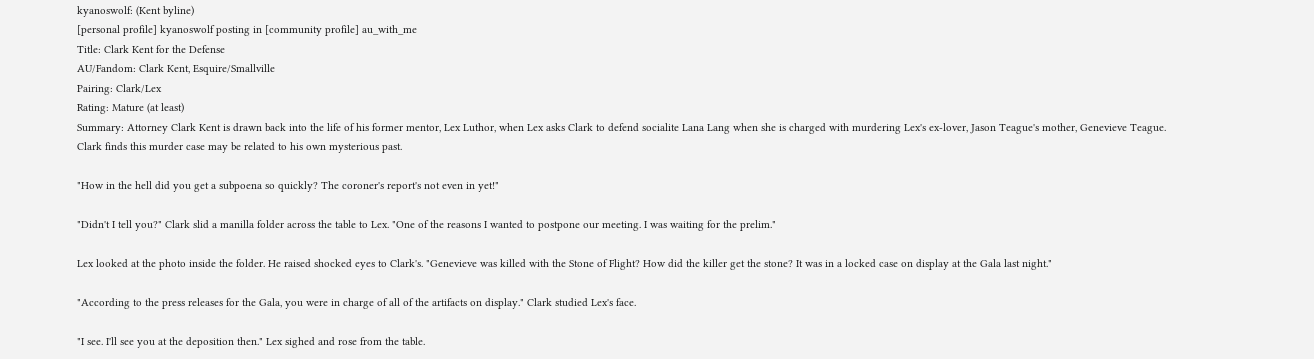kyanoswolf: (Kent byline)
[personal profile] kyanoswolf posting in [community profile] au_with_me
Title: Clark Kent for the Defense
AU/Fandom: Clark Kent, Esquire/Smallville
Pairing: Clark/Lex
Rating: Mature (at least)
Summary: Attorney Clark Kent is drawn back into the life of his former mentor, Lex Luthor, when Lex asks Clark to defend socialite Lana Lang when she is charged with murdering Lex's ex-lover, Jason Teague's mother, Genevieve Teague. Clark finds this murder case may be related to his own mysterious past.

"How in the hell did you get a subpoena so quickly? The coroner's report's not even in yet!"

"Didn't I tell you?" Clark slid a manilla folder across the table to Lex. "One of the reasons I wanted to postpone our meeting. I was waiting for the prelim."

Lex looked at the photo inside the folder. He raised shocked eyes to Clark's. "Genevieve was killed with the Stone of Flight? How did the killer get the stone? It was in a locked case on display at the Gala last night."

"According to the press releases for the Gala, you were in charge of all of the artifacts on display." Clark studied Lex's face.

"I see. I'll see you at the deposition then." Lex sighed and rose from the table.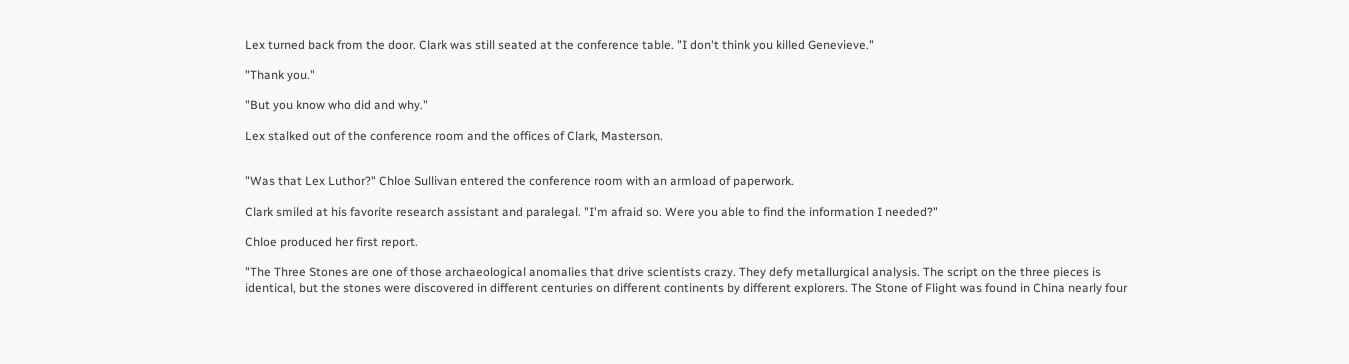Lex turned back from the door. Clark was still seated at the conference table. "I don't think you killed Genevieve."

"Thank you."

"But you know who did and why."

Lex stalked out of the conference room and the offices of Clark, Masterson.


"Was that Lex Luthor?" Chloe Sullivan entered the conference room with an armload of paperwork.

Clark smiled at his favorite research assistant and paralegal. "I'm afraid so. Were you able to find the information I needed?"

Chloe produced her first report.

"The Three Stones are one of those archaeological anomalies that drive scientists crazy. They defy metallurgical analysis. The script on the three pieces is identical, but the stones were discovered in different centuries on different continents by different explorers. The Stone of Flight was found in China nearly four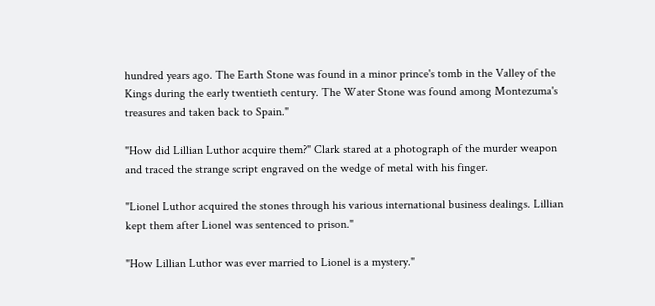hundred years ago. The Earth Stone was found in a minor prince's tomb in the Valley of the Kings during the early twentieth century. The Water Stone was found among Montezuma's treasures and taken back to Spain."

"How did Lillian Luthor acquire them?" Clark stared at a photograph of the murder weapon and traced the strange script engraved on the wedge of metal with his finger.

"Lionel Luthor acquired the stones through his various international business dealings. Lillian kept them after Lionel was sentenced to prison."

"How Lillian Luthor was ever married to Lionel is a mystery."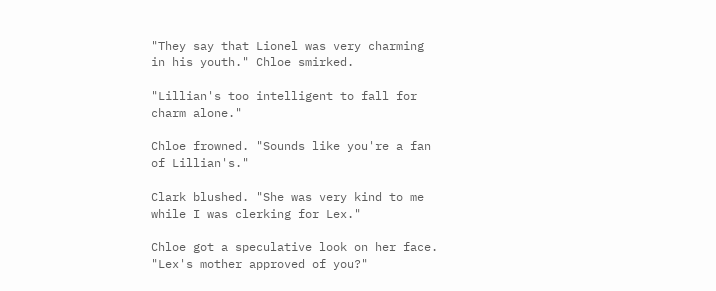"They say that Lionel was very charming in his youth." Chloe smirked.

"Lillian's too intelligent to fall for charm alone."

Chloe frowned. "Sounds like you're a fan of Lillian's."

Clark blushed. "She was very kind to me while I was clerking for Lex."

Chloe got a speculative look on her face. "Lex's mother approved of you?"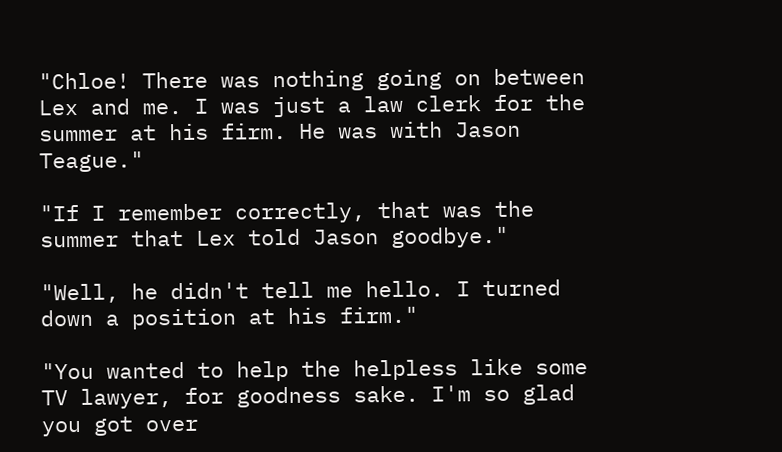"Chloe! There was nothing going on between Lex and me. I was just a law clerk for the summer at his firm. He was with Jason Teague."

"If I remember correctly, that was the summer that Lex told Jason goodbye."

"Well, he didn't tell me hello. I turned down a position at his firm."

"You wanted to help the helpless like some TV lawyer, for goodness sake. I'm so glad you got over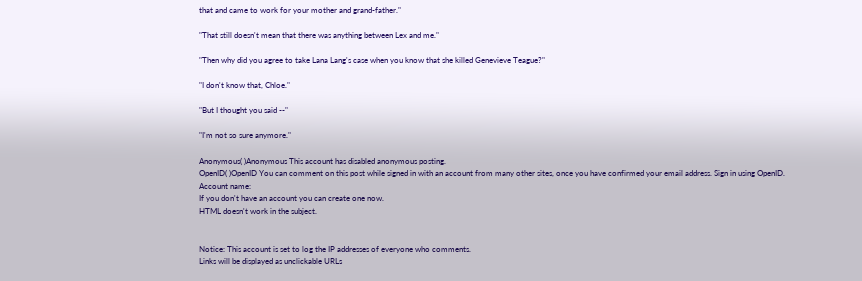that and came to work for your mother and grand-father."

"That still doesn't mean that there was anything between Lex and me."

"Then why did you agree to take Lana Lang's case when you know that she killed Genevieve Teague?"

"I don't know that, Chloe."

"But I thought you said --"

"I'm not so sure anymore."

Anonymous( )Anonymous This account has disabled anonymous posting.
OpenID( )OpenID You can comment on this post while signed in with an account from many other sites, once you have confirmed your email address. Sign in using OpenID.
Account name:
If you don't have an account you can create one now.
HTML doesn't work in the subject.


Notice: This account is set to log the IP addresses of everyone who comments.
Links will be displayed as unclickable URLs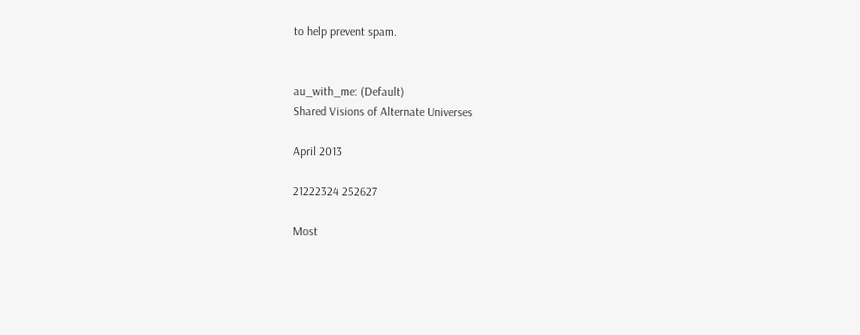to help prevent spam.


au_with_me: (Default)
Shared Visions of Alternate Universes

April 2013

21222324 252627

Most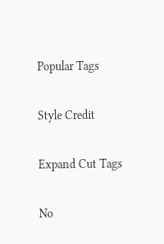Popular Tags

Style Credit

Expand Cut Tags

No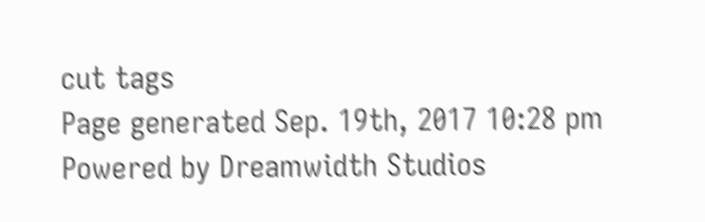cut tags
Page generated Sep. 19th, 2017 10:28 pm
Powered by Dreamwidth Studios